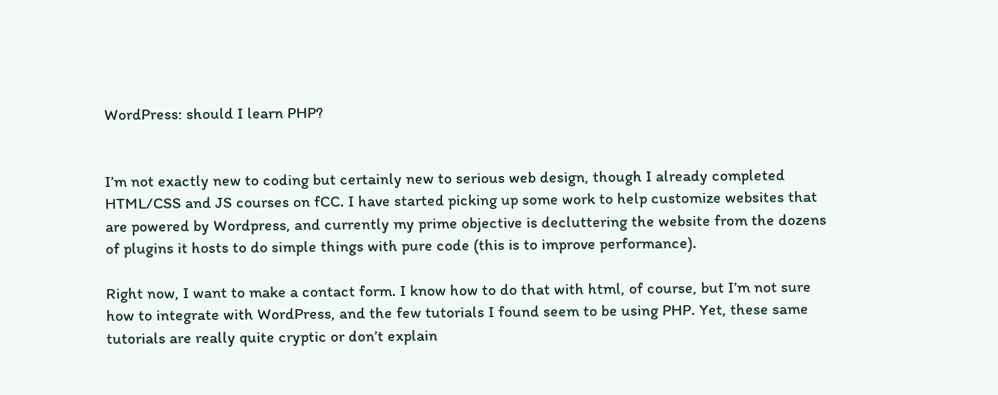WordPress: should I learn PHP?


I’m not exactly new to coding but certainly new to serious web design, though I already completed HTML/CSS and JS courses on fCC. I have started picking up some work to help customize websites that are powered by Wordpress, and currently my prime objective is decluttering the website from the dozens of plugins it hosts to do simple things with pure code (this is to improve performance).

Right now, I want to make a contact form. I know how to do that with html, of course, but I’m not sure how to integrate with WordPress, and the few tutorials I found seem to be using PHP. Yet, these same tutorials are really quite cryptic or don’t explain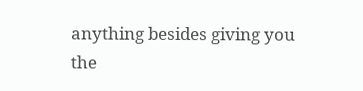anything besides giving you the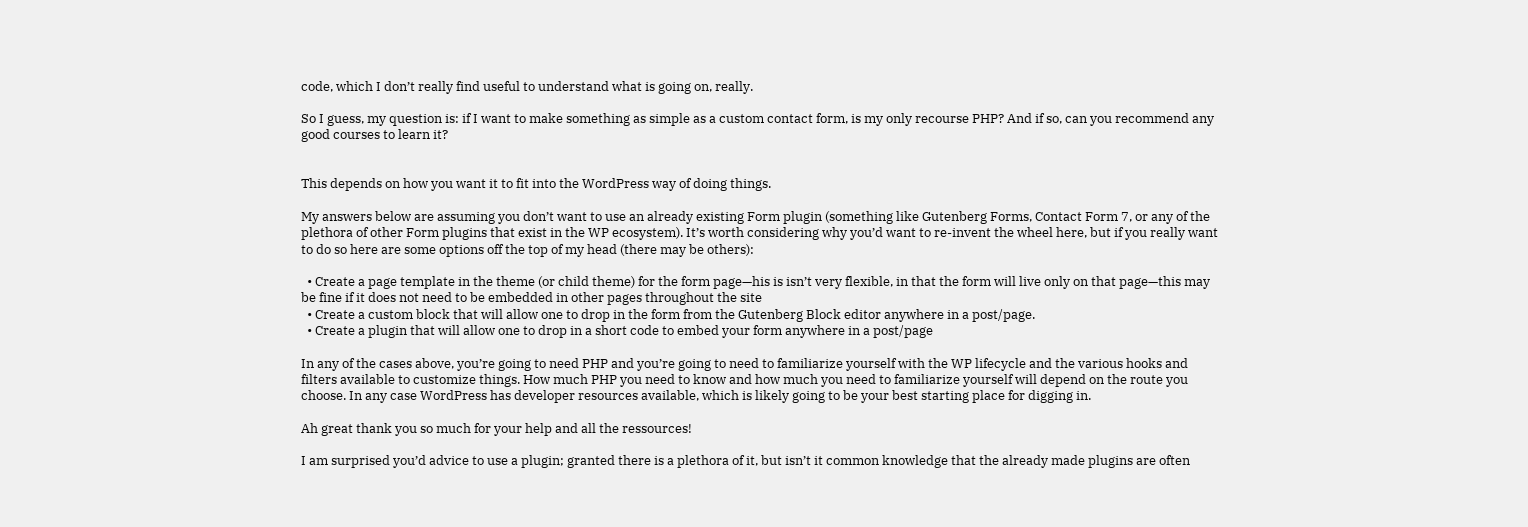code, which I don’t really find useful to understand what is going on, really.

So I guess, my question is: if I want to make something as simple as a custom contact form, is my only recourse PHP? And if so, can you recommend any good courses to learn it?


This depends on how you want it to fit into the WordPress way of doing things.

My answers below are assuming you don’t want to use an already existing Form plugin (something like Gutenberg Forms, Contact Form 7, or any of the plethora of other Form plugins that exist in the WP ecosystem). It’s worth considering why you’d want to re-invent the wheel here, but if you really want to do so here are some options off the top of my head (there may be others):

  • Create a page template in the theme (or child theme) for the form page—his is isn’t very flexible, in that the form will live only on that page—this may be fine if it does not need to be embedded in other pages throughout the site
  • Create a custom block that will allow one to drop in the form from the Gutenberg Block editor anywhere in a post/page.
  • Create a plugin that will allow one to drop in a short code to embed your form anywhere in a post/page

In any of the cases above, you’re going to need PHP and you’re going to need to familiarize yourself with the WP lifecycle and the various hooks and filters available to customize things. How much PHP you need to know and how much you need to familiarize yourself will depend on the route you choose. In any case WordPress has developer resources available, which is likely going to be your best starting place for digging in.

Ah great thank you so much for your help and all the ressources!

I am surprised you’d advice to use a plugin; granted there is a plethora of it, but isn’t it common knowledge that the already made plugins are often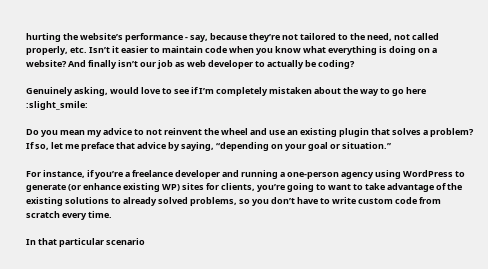hurting the website’s performance - say, because they’re not tailored to the need, not called properly, etc. Isn’t it easier to maintain code when you know what everything is doing on a website? And finally isn’t our job as web developer to actually be coding?

Genuinely asking, would love to see if I’m completely mistaken about the way to go here :slight_smile:

Do you mean my advice to not reinvent the wheel and use an existing plugin that solves a problem? If so, let me preface that advice by saying, “depending on your goal or situation.”

For instance, if you’re a freelance developer and running a one-person agency using WordPress to generate (or enhance existing WP) sites for clients, you’re going to want to take advantage of the existing solutions to already solved problems, so you don’t have to write custom code from scratch every time.

In that particular scenario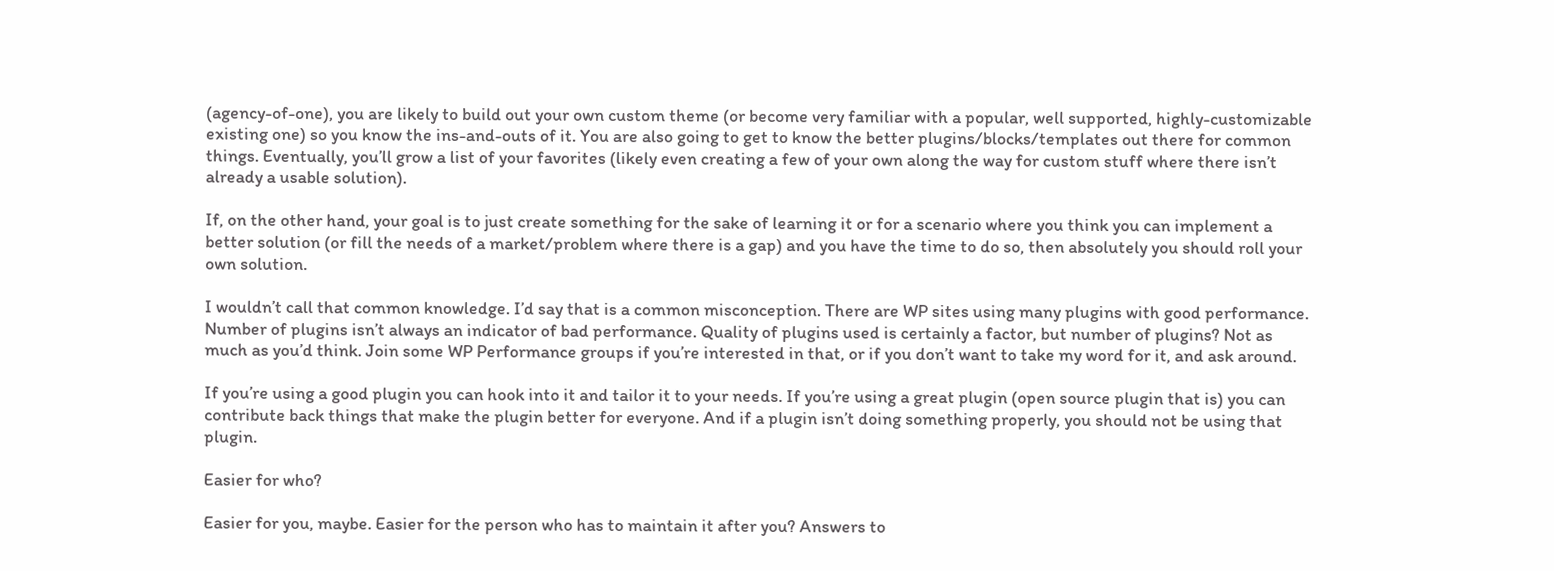(agency-of-one), you are likely to build out your own custom theme (or become very familiar with a popular, well supported, highly-customizable existing one) so you know the ins-and-outs of it. You are also going to get to know the better plugins/blocks/templates out there for common things. Eventually, you’ll grow a list of your favorites (likely even creating a few of your own along the way for custom stuff where there isn’t already a usable solution).

If, on the other hand, your goal is to just create something for the sake of learning it or for a scenario where you think you can implement a better solution (or fill the needs of a market/problem where there is a gap) and you have the time to do so, then absolutely you should roll your own solution.

I wouldn’t call that common knowledge. I’d say that is a common misconception. There are WP sites using many plugins with good performance. Number of plugins isn’t always an indicator of bad performance. Quality of plugins used is certainly a factor, but number of plugins? Not as much as you’d think. Join some WP Performance groups if you’re interested in that, or if you don’t want to take my word for it, and ask around.

If you’re using a good plugin you can hook into it and tailor it to your needs. If you’re using a great plugin (open source plugin that is) you can contribute back things that make the plugin better for everyone. And if a plugin isn’t doing something properly, you should not be using that plugin.

Easier for who?

Easier for you, maybe. Easier for the person who has to maintain it after you? Answers to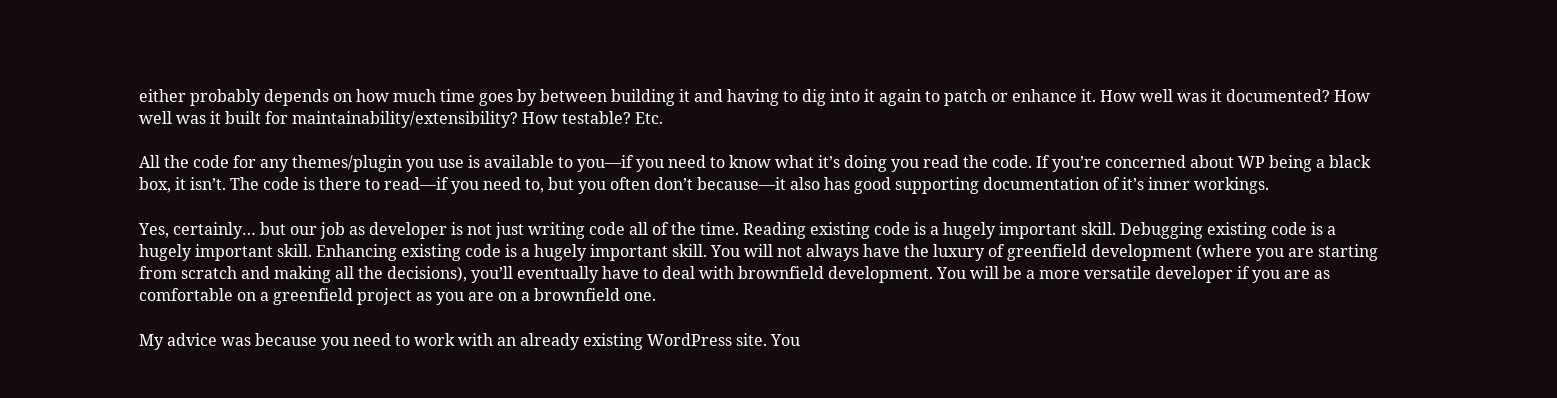either probably depends on how much time goes by between building it and having to dig into it again to patch or enhance it. How well was it documented? How well was it built for maintainability/extensibility? How testable? Etc.

All the code for any themes/plugin you use is available to you—if you need to know what it’s doing you read the code. If you’re concerned about WP being a black box, it isn’t. The code is there to read—if you need to, but you often don’t because—it also has good supporting documentation of it’s inner workings.

Yes, certainly… but our job as developer is not just writing code all of the time. Reading existing code is a hugely important skill. Debugging existing code is a hugely important skill. Enhancing existing code is a hugely important skill. You will not always have the luxury of greenfield development (where you are starting from scratch and making all the decisions), you’ll eventually have to deal with brownfield development. You will be a more versatile developer if you are as comfortable on a greenfield project as you are on a brownfield one.

My advice was because you need to work with an already existing WordPress site. You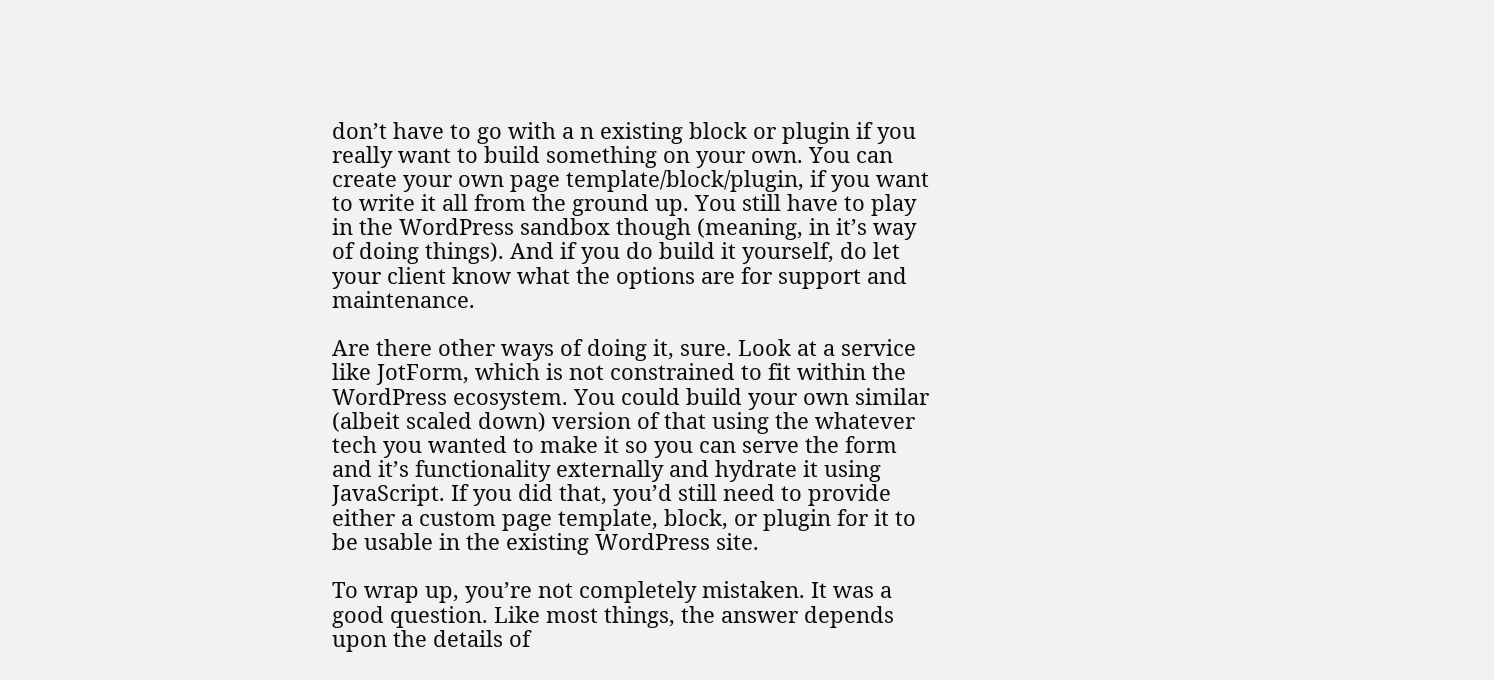don’t have to go with a n existing block or plugin if you really want to build something on your own. You can create your own page template/block/plugin, if you want to write it all from the ground up. You still have to play in the WordPress sandbox though (meaning, in it’s way of doing things). And if you do build it yourself, do let your client know what the options are for support and maintenance.

Are there other ways of doing it, sure. Look at a service like JotForm, which is not constrained to fit within the WordPress ecosystem. You could build your own similar (albeit scaled down) version of that using the whatever tech you wanted to make it so you can serve the form and it’s functionality externally and hydrate it using JavaScript. If you did that, you’d still need to provide either a custom page template, block, or plugin for it to be usable in the existing WordPress site.

To wrap up, you’re not completely mistaken. It was a good question. Like most things, the answer depends upon the details of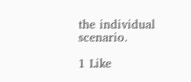the individual scenario.

1 Like